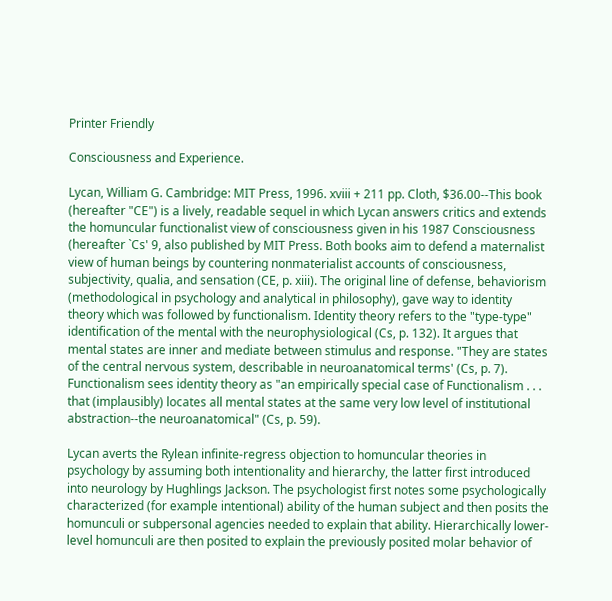Printer Friendly

Consciousness and Experience.

Lycan, William G. Cambridge: MIT Press, 1996. xviii + 211 pp. Cloth, $36.00--This book (hereafter "CE") is a lively, readable sequel in which Lycan answers critics and extends the homuncular functionalist view of consciousness given in his 1987 Consciousness (hereafter `Cs' 9, also published by MIT Press. Both books aim to defend a maternalist view of human beings by countering nonmaterialist accounts of consciousness, subjectivity, qualia, and sensation (CE, p. xiii). The original line of defense, behaviorism (methodological in psychology and analytical in philosophy), gave way to identity theory which was followed by functionalism. Identity theory refers to the "type-type" identification of the mental with the neurophysiological (Cs, p. 132). It argues that mental states are inner and mediate between stimulus and response. "They are states of the central nervous system, describable in neuroanatomical terms' (Cs, p. 7). Functionalism sees identity theory as "an empirically special case of Functionalism . . . that (implausibly) locates all mental states at the same very low level of institutional abstraction--the neuroanatomical" (Cs, p. 59).

Lycan averts the Rylean infinite-regress objection to homuncular theories in psychology by assuming both intentionality and hierarchy, the latter first introduced into neurology by Hughlings Jackson. The psychologist first notes some psychologically characterized (for example intentional) ability of the human subject and then posits the homunculi or subpersonal agencies needed to explain that ability. Hierarchically lower-level homunculi are then posited to explain the previously posited molar behavior of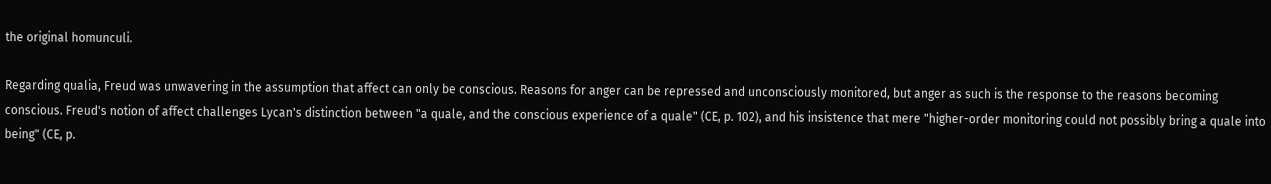the original homunculi.

Regarding qualia, Freud was unwavering in the assumption that affect can only be conscious. Reasons for anger can be repressed and unconsciously monitored, but anger as such is the response to the reasons becoming conscious. Freud's notion of affect challenges Lycan's distinction between "a quale, and the conscious experience of a quale" (CE, p. 102), and his insistence that mere "higher-order monitoring could not possibly bring a quale into being" (CE, p.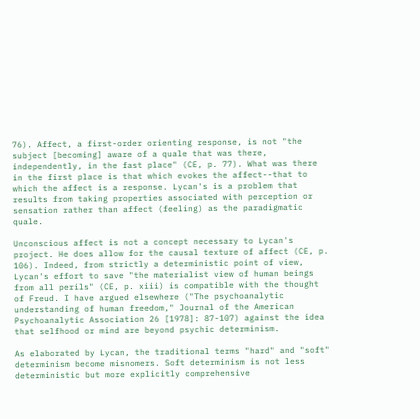76). Affect, a first-order orienting response, is not "the subject [becoming] aware of a quale that was there, independently, in the fast place" (CE, p. 77). What was there in the first place is that which evokes the affect--that to which the affect is a response. Lycan's is a problem that results from taking properties associated with perception or sensation rather than affect (feeling) as the paradigmatic quale.

Unconscious affect is not a concept necessary to Lycan's project. He does allow for the causal texture of affect (CE, p. 106). Indeed, from strictly a deterministic point of view, Lycan's effort to save "the materialist view of human beings from all perils" (CE, p. xiii) is compatible with the thought of Freud. I have argued elsewhere ("The psychoanalytic understanding of human freedom," Journal of the American Psychoanalytic Association 26 [1978]: 87-107) against the idea that selfhood or mind are beyond psychic determinism.

As elaborated by Lycan, the traditional terms "hard" and "soft" determinism become misnomers. Soft determinism is not less deterministic but more explicitly comprehensive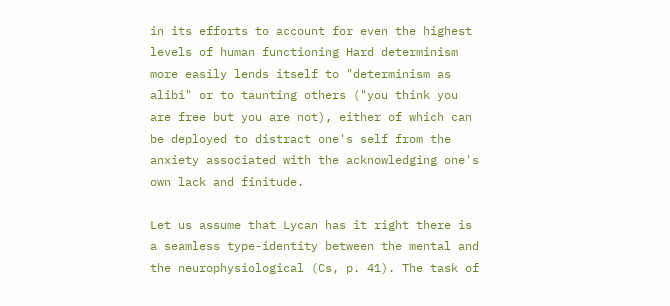in its efforts to account for even the highest levels of human functioning Hard determinism more easily lends itself to "determinism as alibi" or to taunting others ("you think you are free but you are not), either of which can be deployed to distract one's self from the anxiety associated with the acknowledging one's own lack and finitude.

Let us assume that Lycan has it right there is a seamless type-identity between the mental and the neurophysiological (Cs, p. 41). The task of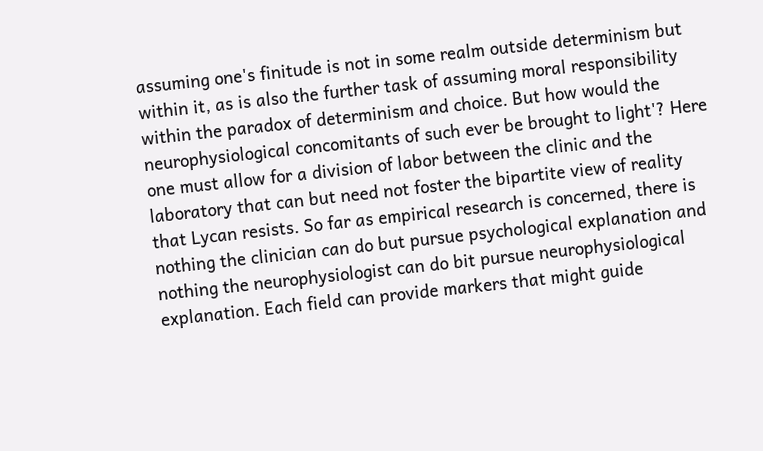assuming one's finitude is not in some realm outside determinism but within it, as is also the further task of assuming moral responsibility within the paradox of determinism and choice. But how would the neurophysiological concomitants of such ever be brought to light'? Here one must allow for a division of labor between the clinic and the laboratory that can but need not foster the bipartite view of reality that Lycan resists. So far as empirical research is concerned, there is nothing the clinician can do but pursue psychological explanation and nothing the neurophysiologist can do bit pursue neurophysiological explanation. Each field can provide markers that might guide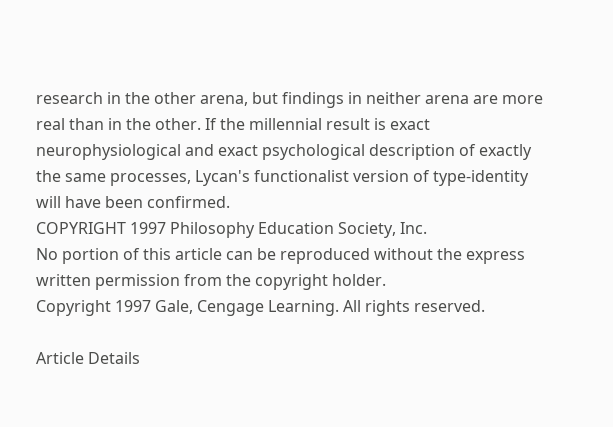research in the other arena, but findings in neither arena are more real than in the other. If the millennial result is exact neurophysiological and exact psychological description of exactly the same processes, Lycan's functionalist version of type-identity will have been confirmed.
COPYRIGHT 1997 Philosophy Education Society, Inc.
No portion of this article can be reproduced without the express written permission from the copyright holder.
Copyright 1997 Gale, Cengage Learning. All rights reserved.

Article Details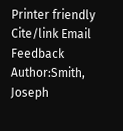Printer friendly Cite/link Email Feedback
Author:Smith, Joseph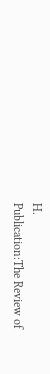H.
Publication:The Review of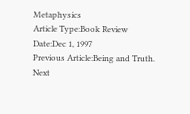Metaphysics
Article Type:Book Review
Date:Dec 1, 1997
Previous Article:Being and Truth.
Next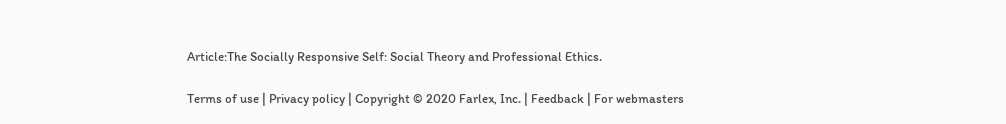Article:The Socially Responsive Self: Social Theory and Professional Ethics.

Terms of use | Privacy policy | Copyright © 2020 Farlex, Inc. | Feedback | For webmasters